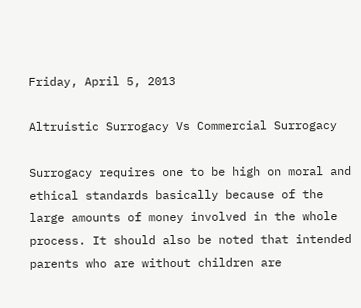Friday, April 5, 2013

Altruistic Surrogacy Vs Commercial Surrogacy

Surrogacy requires one to be high on moral and ethical standards basically because of the large amounts of money involved in the whole process. It should also be noted that intended parents who are without children are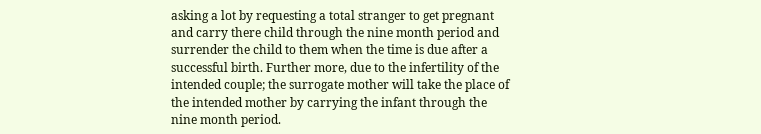asking a lot by requesting a total stranger to get pregnant and carry there child through the nine month period and surrender the child to them when the time is due after a successful birth. Further more, due to the infertility of the intended couple; the surrogate mother will take the place of the intended mother by carrying the infant through the nine month period.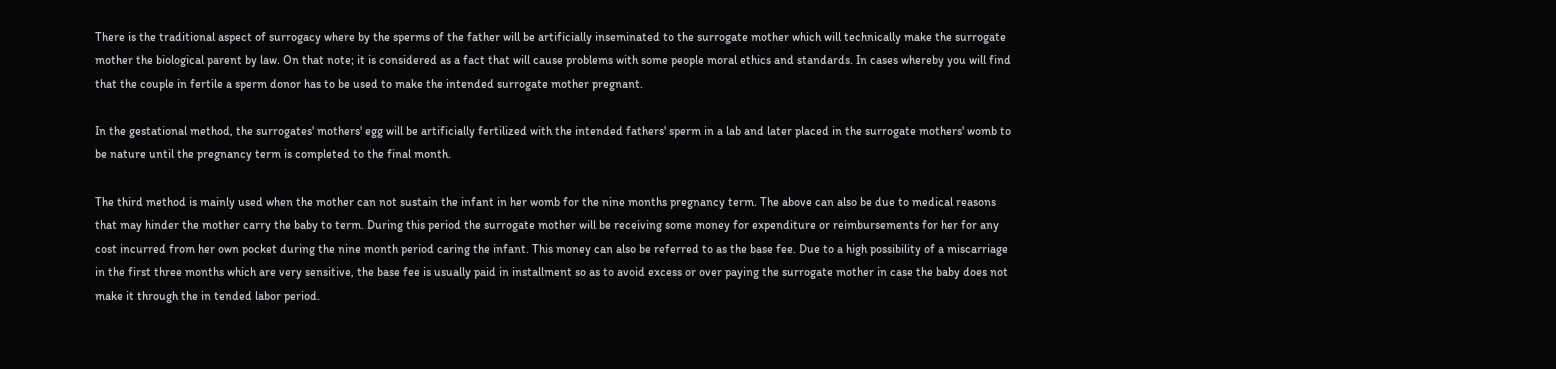There is the traditional aspect of surrogacy where by the sperms of the father will be artificially inseminated to the surrogate mother which will technically make the surrogate mother the biological parent by law. On that note; it is considered as a fact that will cause problems with some people moral ethics and standards. In cases whereby you will find that the couple in fertile a sperm donor has to be used to make the intended surrogate mother pregnant.

In the gestational method, the surrogates' mothers' egg will be artificially fertilized with the intended fathers' sperm in a lab and later placed in the surrogate mothers' womb to be nature until the pregnancy term is completed to the final month.

The third method is mainly used when the mother can not sustain the infant in her womb for the nine months pregnancy term. The above can also be due to medical reasons that may hinder the mother carry the baby to term. During this period the surrogate mother will be receiving some money for expenditure or reimbursements for her for any cost incurred from her own pocket during the nine month period caring the infant. This money can also be referred to as the base fee. Due to a high possibility of a miscarriage in the first three months which are very sensitive, the base fee is usually paid in installment so as to avoid excess or over paying the surrogate mother in case the baby does not make it through the in tended labor period.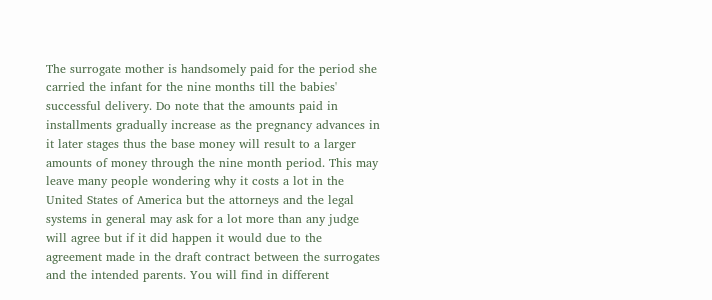The surrogate mother is handsomely paid for the period she carried the infant for the nine months till the babies' successful delivery. Do note that the amounts paid in installments gradually increase as the pregnancy advances in it later stages thus the base money will result to a larger amounts of money through the nine month period. This may leave many people wondering why it costs a lot in the United States of America but the attorneys and the legal systems in general may ask for a lot more than any judge will agree but if it did happen it would due to the agreement made in the draft contract between the surrogates and the intended parents. You will find in different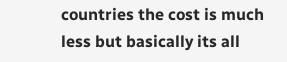countries the cost is much less but basically its all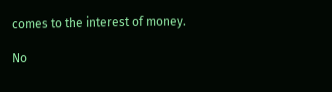comes to the interest of money.

No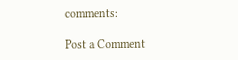comments:

Post a Comment